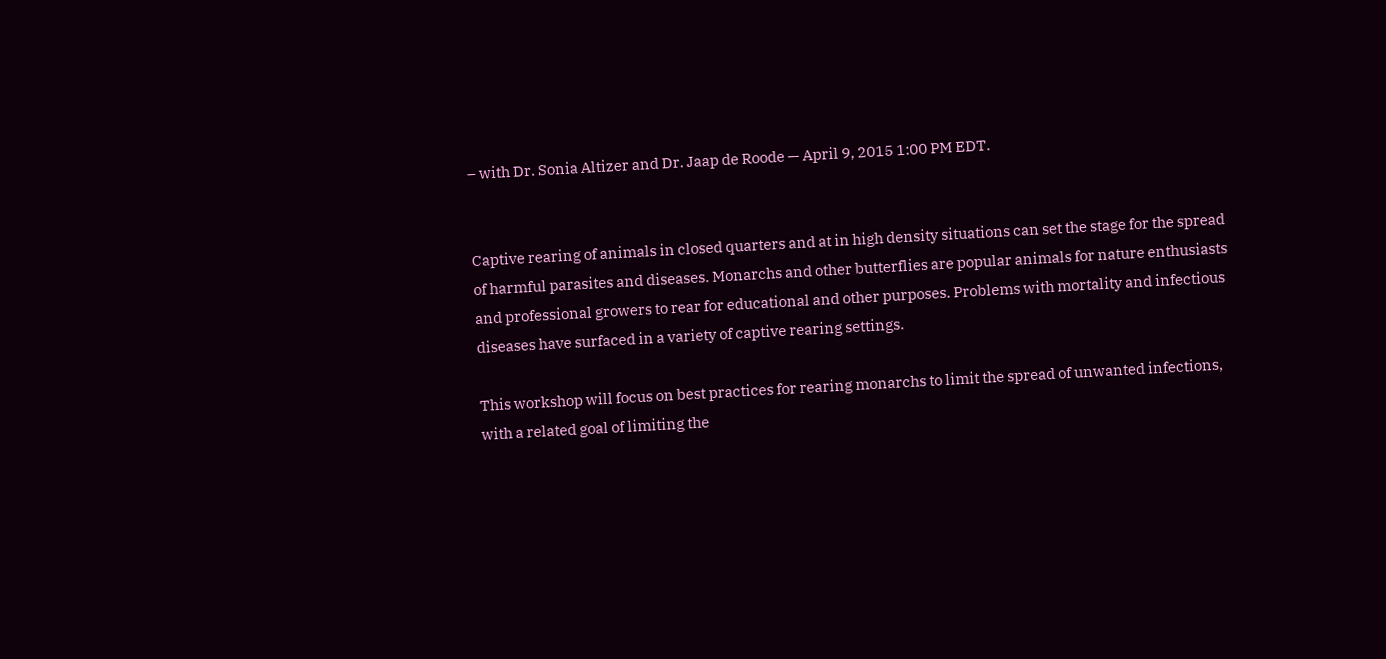– with Dr. Sonia Altizer and Dr. Jaap de Roode — April 9, 2015 1:00 PM EDT.


Captive rearing of animals in closed quarters and at in high density situations can set the stage for the spread of harmful parasites and diseases. Monarchs and other butterflies are popular animals for nature enthusiasts and professional growers to rear for educational and other purposes. Problems with mortality and infectious diseases have surfaced in a variety of captive rearing settings.

This workshop will focus on best practices for rearing monarchs to limit the spread of unwanted infections, with a related goal of limiting the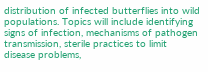distribution of infected butterflies into wild populations. Topics will include identifying signs of infection, mechanisms of pathogen transmission, sterile practices to limit disease problems,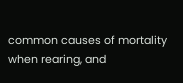common causes of mortality when rearing, and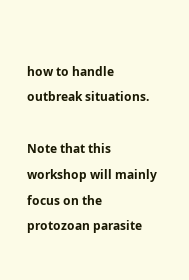how to handle outbreak situations.

Note that this workshop will mainly focus on the protozoan parasite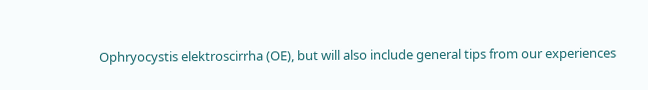Ophryocystis elektroscirrha (OE), but will also include general tips from our experiences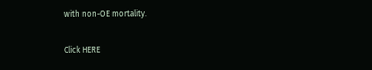with non-OE mortality.

Click HERE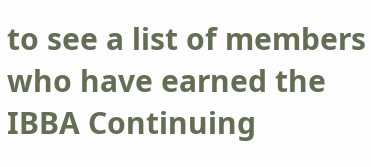to see a list of members who have earned the IBBA Continuing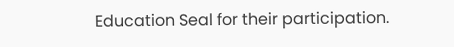Education Seal for their participation.